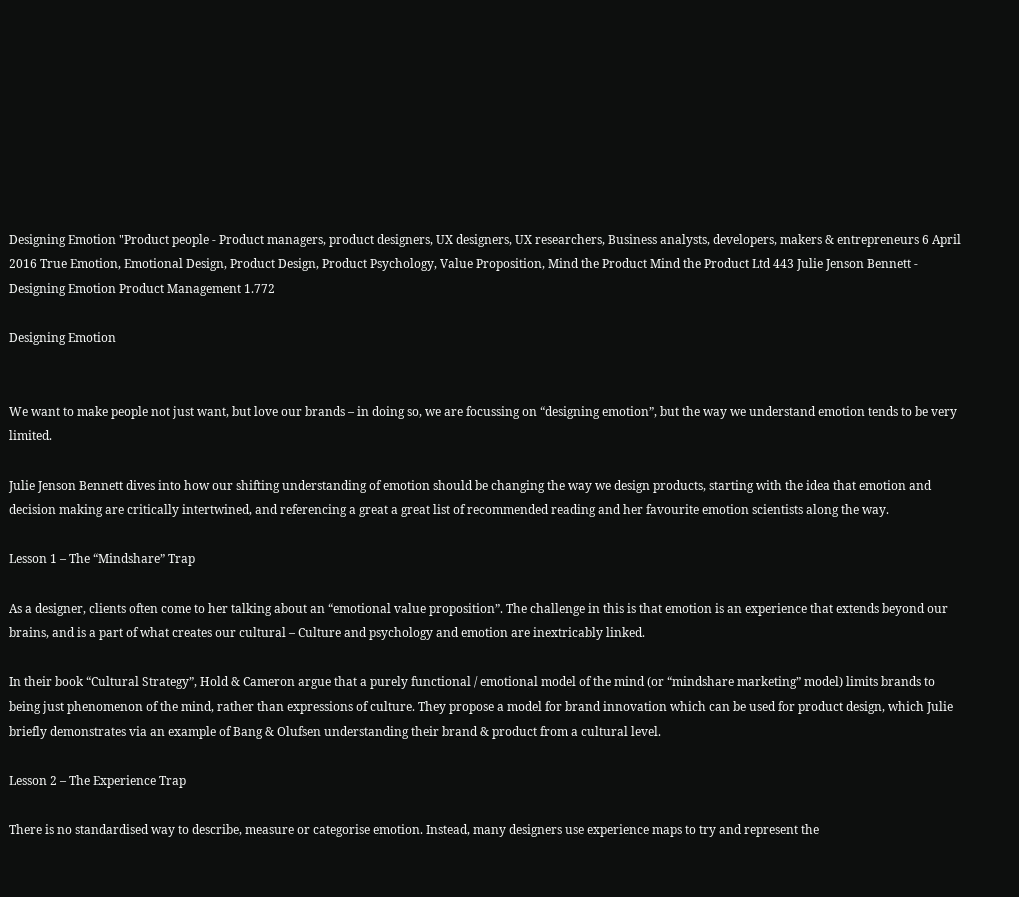Designing Emotion "Product people - Product managers, product designers, UX designers, UX researchers, Business analysts, developers, makers & entrepreneurs 6 April 2016 True Emotion, Emotional Design, Product Design, Product Psychology, Value Proposition, Mind the Product Mind the Product Ltd 443 Julie Jenson Bennett - Designing Emotion Product Management 1.772

Designing Emotion


We want to make people not just want, but love our brands – in doing so, we are focussing on “designing emotion”, but the way we understand emotion tends to be very limited.

Julie Jenson Bennett dives into how our shifting understanding of emotion should be changing the way we design products, starting with the idea that emotion and decision making are critically intertwined, and referencing a great a great list of recommended reading and her favourite emotion scientists along the way.

Lesson 1 – The “Mindshare” Trap

As a designer, clients often come to her talking about an “emotional value proposition”. The challenge in this is that emotion is an experience that extends beyond our brains, and is a part of what creates our cultural – Culture and psychology and emotion are inextricably linked.

In their book “Cultural Strategy”, Hold & Cameron argue that a purely functional / emotional model of the mind (or “mindshare marketing” model) limits brands to being just phenomenon of the mind, rather than expressions of culture. They propose a model for brand innovation which can be used for product design, which Julie briefly demonstrates via an example of Bang & Olufsen understanding their brand & product from a cultural level.

Lesson 2 – The Experience Trap

There is no standardised way to describe, measure or categorise emotion. Instead, many designers use experience maps to try and represent the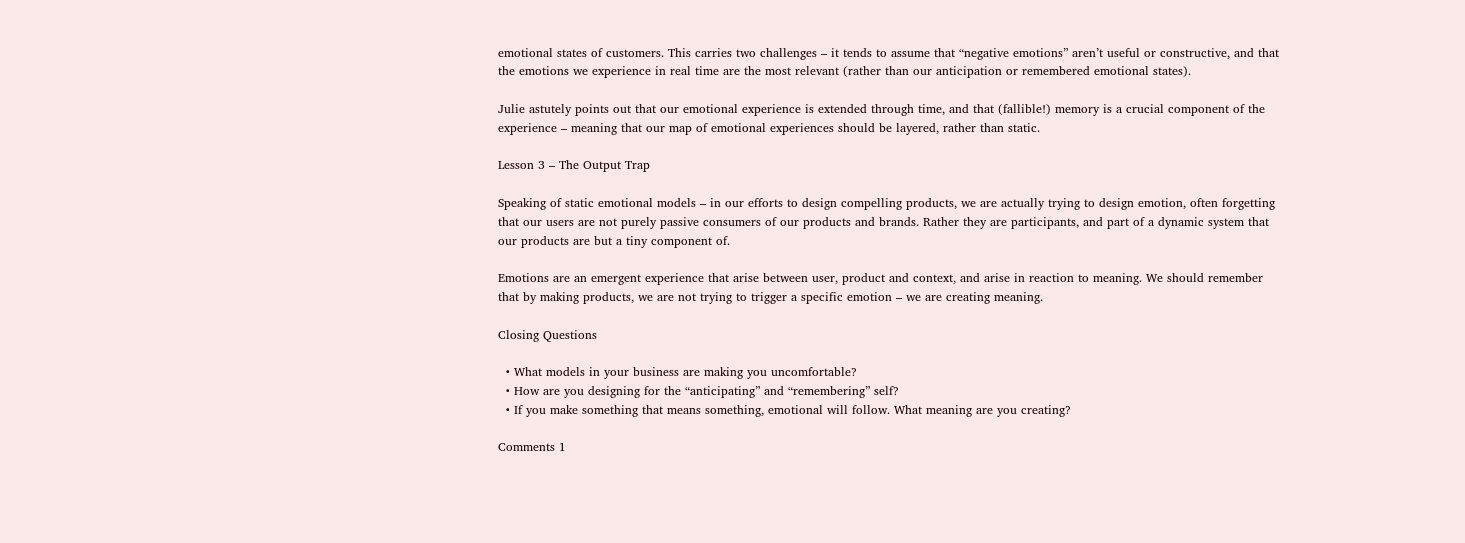emotional states of customers. This carries two challenges – it tends to assume that “negative emotions” aren’t useful or constructive, and that the emotions we experience in real time are the most relevant (rather than our anticipation or remembered emotional states).

Julie astutely points out that our emotional experience is extended through time, and that (fallible!) memory is a crucial component of the experience – meaning that our map of emotional experiences should be layered, rather than static.

Lesson 3 – The Output Trap

Speaking of static emotional models – in our efforts to design compelling products, we are actually trying to design emotion, often forgetting that our users are not purely passive consumers of our products and brands. Rather they are participants, and part of a dynamic system that our products are but a tiny component of.

Emotions are an emergent experience that arise between user, product and context, and arise in reaction to meaning. We should remember that by making products, we are not trying to trigger a specific emotion – we are creating meaning.

Closing Questions

  • What models in your business are making you uncomfortable?
  • How are you designing for the “anticipating” and “remembering” self?
  • If you make something that means something, emotional will follow. What meaning are you creating?

Comments 1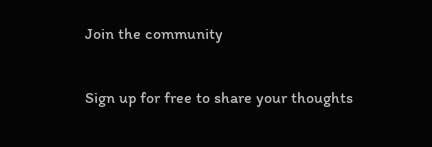Join the community

Sign up for free to share your thoughts